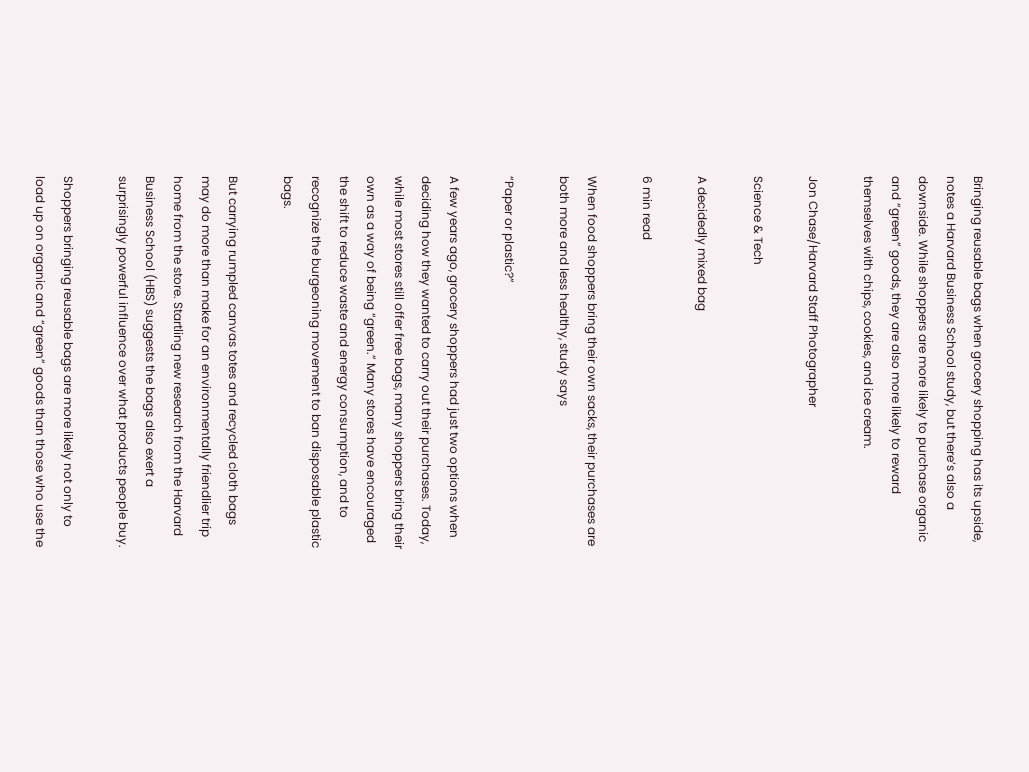Bringing reusable bags when grocery shopping has its upside, notes a Harvard Business School study, but there’s also a downside. While shoppers are more likely to purchase organic and “green” goods, they are also more likely to reward themselves with chips, cookies, and ice cream.

Jon Chase/Harvard Staff Photographer

Science & Tech

A decidedly mixed bag

6 min read

When food shoppers bring their own sacks, their purchases are both more and less healthy, study says

“Paper or plastic?”

A few years ago, grocery shoppers had just two options when deciding how they wanted to carry out their purchases. Today, while most stores still offer free bags, many shoppers bring their own as a way of being “green.” Many stores have encouraged the shift to reduce waste and energy consumption, and to recognize the burgeoning movement to ban disposable plastic bags.

But carrying rumpled canvas totes and recycled cloth bags may do more than make for an environmentally friendlier trip home from the store. Startling new research from the Harvard Business School (HBS) suggests the bags also exert a surprisingly powerful influence over what products people buy.

Shoppers bringing reusable bags are more likely not only to load up on organic and “green” goods than those who use the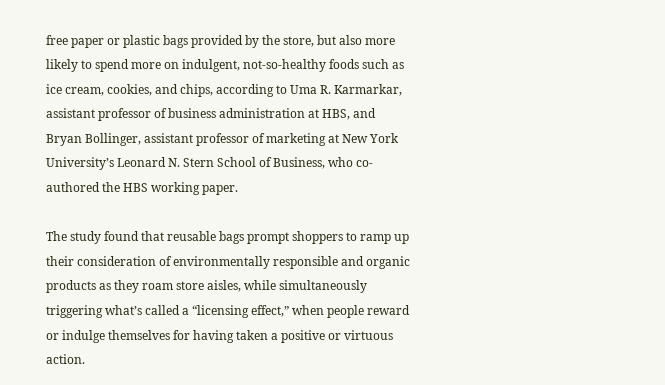free paper or plastic bags provided by the store, but also more likely to spend more on indulgent, not-so-healthy foods such as ice cream, cookies, and chips, according to Uma R. Karmarkar, assistant professor of business administration at HBS, and Bryan Bollinger, assistant professor of marketing at New York University’s Leonard N. Stern School of Business, who co-authored the HBS working paper.

The study found that reusable bags prompt shoppers to ramp up their consideration of environmentally responsible and organic products as they roam store aisles, while simultaneously triggering what’s called a “licensing effect,” when people reward or indulge themselves for having taken a positive or virtuous action.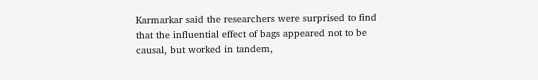Karmarkar said the researchers were surprised to find that the influential effect of bags appeared not to be causal, but worked in tandem,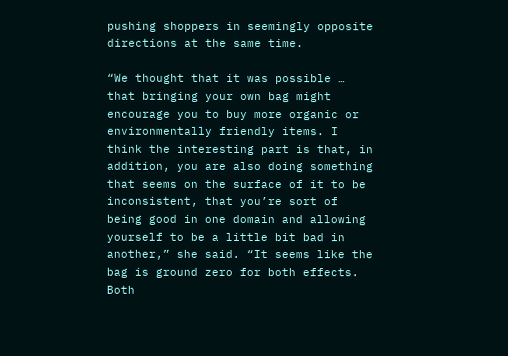pushing shoppers in seemingly opposite directions at the same time.

“We thought that it was possible … that bringing your own bag might encourage you to buy more organic or environmentally friendly items. I think the interesting part is that, in addition, you are also doing something that seems on the surface of it to be inconsistent, that you’re sort of being good in one domain and allowing yourself to be a little bit bad in another,” she said. “It seems like the bag is ground zero for both effects. Both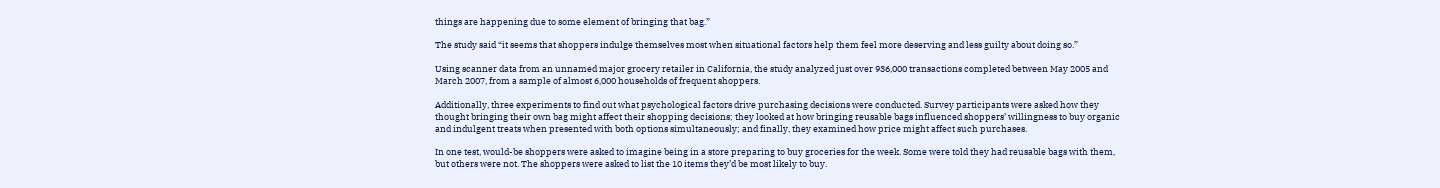things are happening due to some element of bringing that bag.”

The study said “it seems that shoppers indulge themselves most when situational factors help them feel more deserving and less guilty about doing so.”

Using scanner data from an unnamed major grocery retailer in California, the study analyzed just over 936,000 transactions completed between May 2005 and March 2007, from a sample of almost 6,000 households of frequent shoppers.

Additionally, three experiments to find out what psychological factors drive purchasing decisions were conducted. Survey participants were asked how they thought bringing their own bag might affect their shopping decisions; they looked at how bringing reusable bags influenced shoppers’ willingness to buy organic and indulgent treats when presented with both options simultaneously; and finally, they examined how price might affect such purchases.

In one test, would-be shoppers were asked to imagine being in a store preparing to buy groceries for the week. Some were told they had reusable bags with them, but others were not. The shoppers were asked to list the 10 items they’d be most likely to buy.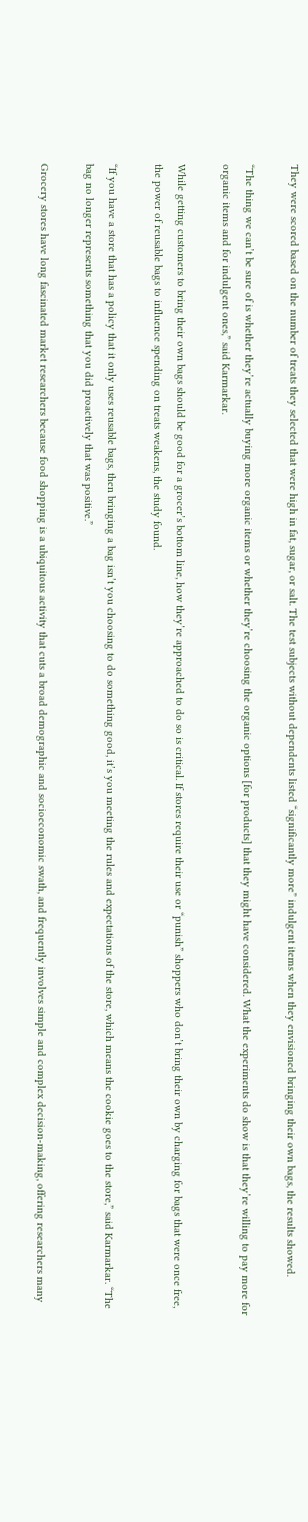They were scored based on the number of treats they selected that were high in fat, sugar, or salt. The test subjects without dependents listed “significantly more” indulgent items when they envisioned bringing their own bags, the results showed.

“The thing we can’t be sure of is whether they’re actually buying more organic items or whether they’re choosing the organic options [for products] that they might have considered. What the experiments do show is that they’re willing to pay more for organic items and for indulgent ones,” said Karmarkar.

While getting customers to bring their own bags should be good for a grocer’s bottom line, how they’re approached to do so is critical. If stores require their use or “punish” shoppers who don’t bring their own by charging for bags that were once free, the power of reusable bags to influence spending on treats weakens, the study found.

“If you have a store that has a policy that it only uses reusable bags, then bringing a bag isn’t you choosing to do something good, it’s you meeting the rules and expectations of the store, which means the cookie goes to the store,” said Karmarkar. “The bag no longer represents something that you did proactively that was positive.”

Grocery stores have long fascinated market researchers because food shopping is a ubiquitous activity that cuts a broad demographic and socioeconomic swath, and frequently involves simple and complex decision-making, offering researchers many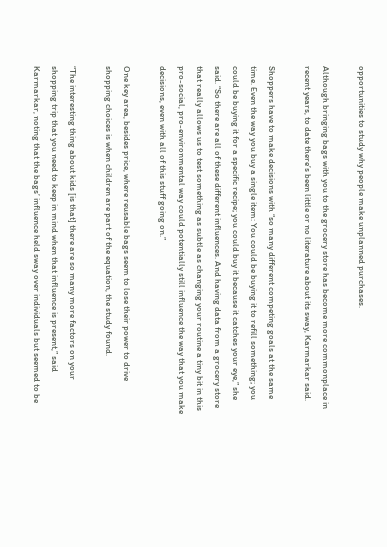opportunities to study why people make unplanned purchases.

Although bringing bags with you to the grocery store has become more commonplace in recent years, to date there’s been little or no literature about its sway, Karmarkar said.

Shoppers have to make decisions with “so many different competing goals at the same time. Even the way you buy a single item: You could be buying it to refill something; you could be buying it for a specific recipe; you could buy it because it catches your eye,” she said. “So there are all of these different influences. And having data from a grocery store that really allows us to test something as subtle as changing your routine a tiny bit in this pro-social, pro-environmental way could potentially still influence the way that you make decisions, even with all of this stuff going on.”

One key area, besides price, where reusable bags seem to lose their power to drive shopping choices is when children are part of the equation, the study found.

“The interesting thing about kids [is that] there are so many more factors on your shopping trip that you need to keep in mind when that influence is present,” said Karmarkar, noting that the bags’ influence held sway over individuals but seemed to be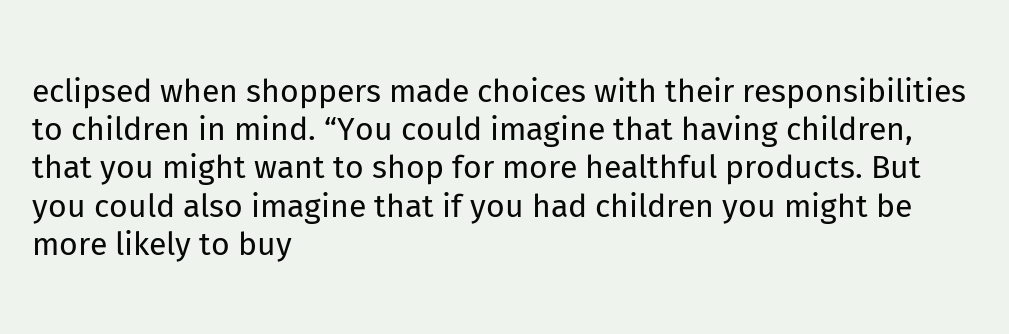eclipsed when shoppers made choices with their responsibilities to children in mind. “You could imagine that having children, that you might want to shop for more healthful products. But you could also imagine that if you had children you might be more likely to buy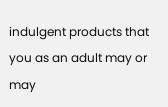indulgent products that you as an adult may or may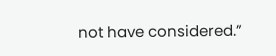not have considered.”